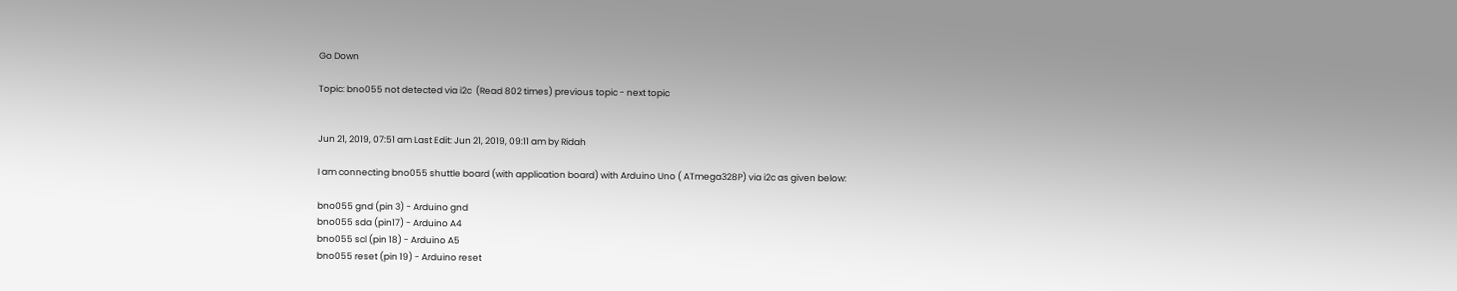Go Down

Topic: bno055 not detected via i2c  (Read 802 times) previous topic - next topic


Jun 21, 2019, 07:51 am Last Edit: Jun 21, 2019, 09:11 am by Ridah

I am connecting bno055 shuttle board (with application board) with Arduino Uno ( ATmega328P) via i2c as given below:

bno055 gnd (pin 3) - Arduino gnd
bno055 sda (pin17) - Arduino A4
bno055 scl (pin 18) - Arduino A5
bno055 reset (pin 19) - Arduino reset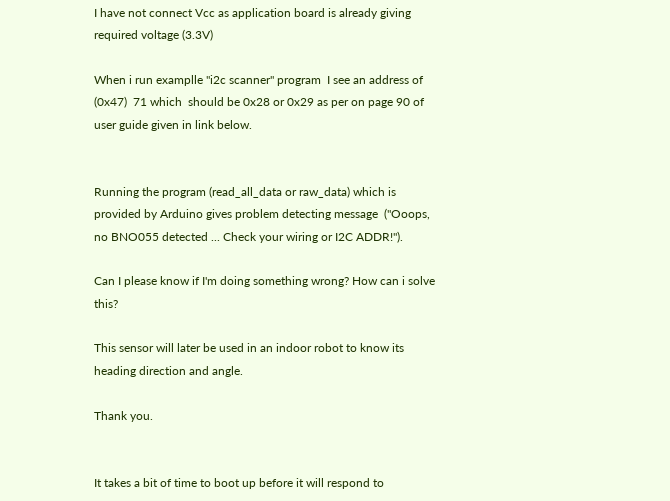I have not connect Vcc as application board is already giving required voltage (3.3V)

When i run examplle "i2c scanner" program  I see an address of  (0x47)  71 which  should be 0x28 or 0x29 as per on page 90 of user guide given in link below.


Running the program (read_all_data or raw_data) which is provided by Arduino gives problem detecting message  ("Ooops, no BNO055 detected ... Check your wiring or I2C ADDR!").

Can I please know if I'm doing something wrong? How can i solve this?

This sensor will later be used in an indoor robot to know its heading direction and angle.

Thank you.


It takes a bit of time to boot up before it will respond to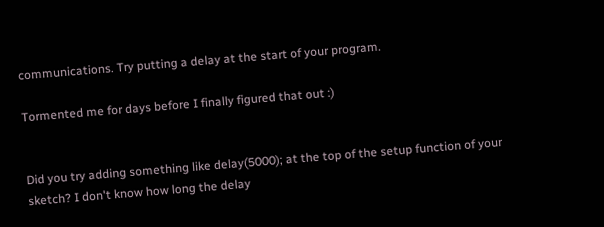communications. Try putting a delay at the start of your program.

Tormented me for days before I finally figured that out :)


Did you try adding something like delay(5000); at the top of the setup function of your sketch? I don't know how long the delay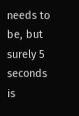needs to be, but surely 5 seconds is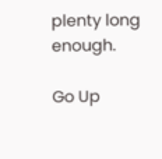plenty long enough.

Go Up